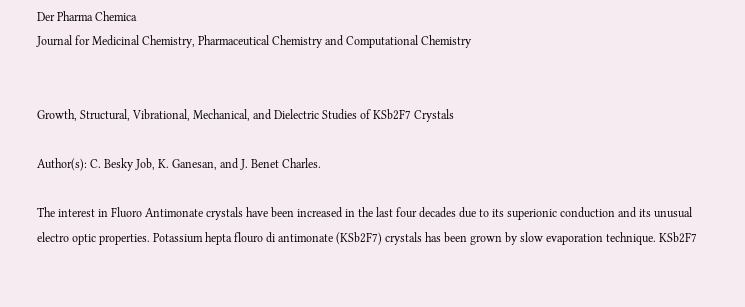Der Pharma Chemica
Journal for Medicinal Chemistry, Pharmaceutical Chemistry and Computational Chemistry


Growth, Structural, Vibrational, Mechanical, and Dielectric Studies of KSb2F7 Crystals

Author(s): C. Besky Job, K. Ganesan, and J. Benet Charles.

The interest in Fluoro Antimonate crystals have been increased in the last four decades due to its superionic conduction and its unusual electro optic properties. Potassium hepta flouro di antimonate (KSb2F7) crystals has been grown by slow evaporation technique. KSb2F7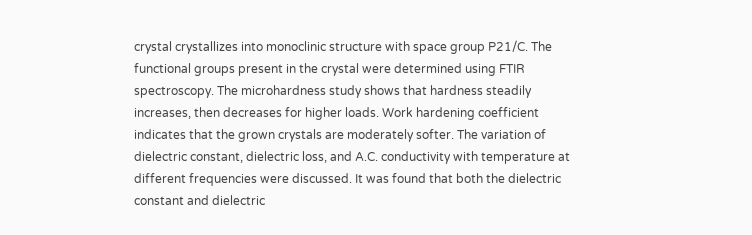crystal crystallizes into monoclinic structure with space group P21/C. The functional groups present in the crystal were determined using FTIR spectroscopy. The microhardness study shows that hardness steadily increases, then decreases for higher loads. Work hardening coefficient indicates that the grown crystals are moderately softer. The variation of dielectric constant, dielectric loss, and A.C. conductivity with temperature at different frequencies were discussed. It was found that both the dielectric constant and dielectric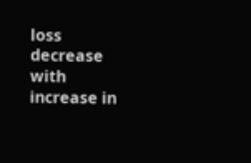loss decrease with increase in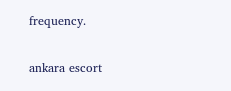frequency.

ankara escort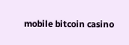mobile bitcoin casino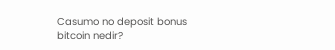Casumo no deposit bonus bitcoin nedir?